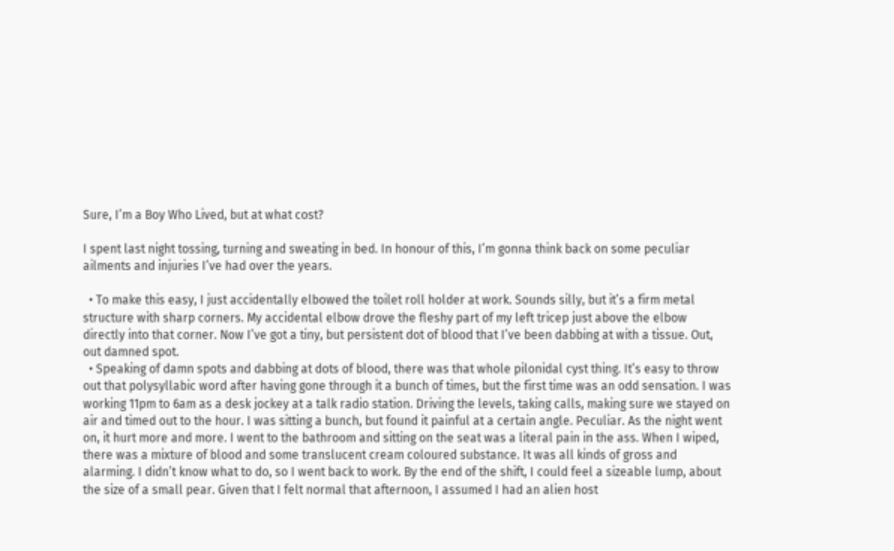Sure, I’m a Boy Who Lived, but at what cost?

I spent last night tossing, turning and sweating in bed. In honour of this, I’m gonna think back on some peculiar ailments and injuries I’ve had over the years.

  • To make this easy, I just accidentally elbowed the toilet roll holder at work. Sounds silly, but it’s a firm metal structure with sharp corners. My accidental elbow drove the fleshy part of my left tricep just above the elbow directly into that corner. Now I’ve got a tiny, but persistent dot of blood that I’ve been dabbing at with a tissue. Out, out damned spot.
  • Speaking of damn spots and dabbing at dots of blood, there was that whole pilonidal cyst thing. It’s easy to throw out that polysyllabic word after having gone through it a bunch of times, but the first time was an odd sensation. I was working 11pm to 6am as a desk jockey at a talk radio station. Driving the levels, taking calls, making sure we stayed on air and timed out to the hour. I was sitting a bunch, but found it painful at a certain angle. Peculiar. As the night went on, it hurt more and more. I went to the bathroom and sitting on the seat was a literal pain in the ass. When I wiped, there was a mixture of blood and some translucent cream coloured substance. It was all kinds of gross and alarming. I didn’t know what to do, so I went back to work. By the end of the shift, I could feel a sizeable lump, about the size of a small pear. Given that I felt normal that afternoon, I assumed I had an alien host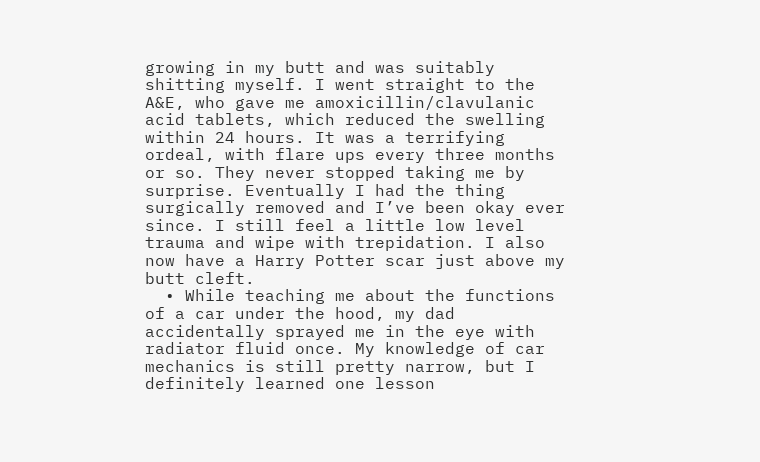growing in my butt and was suitably shitting myself. I went straight to the A&E, who gave me amoxicillin/clavulanic acid tablets, which reduced the swelling within 24 hours. It was a terrifying ordeal, with flare ups every three months or so. They never stopped taking me by surprise. Eventually I had the thing surgically removed and I’ve been okay ever since. I still feel a little low level trauma and wipe with trepidation. I also now have a Harry Potter scar just above my butt cleft.
  • While teaching me about the functions of a car under the hood, my dad accidentally sprayed me in the eye with radiator fluid once. My knowledge of car mechanics is still pretty narrow, but I definitely learned one lesson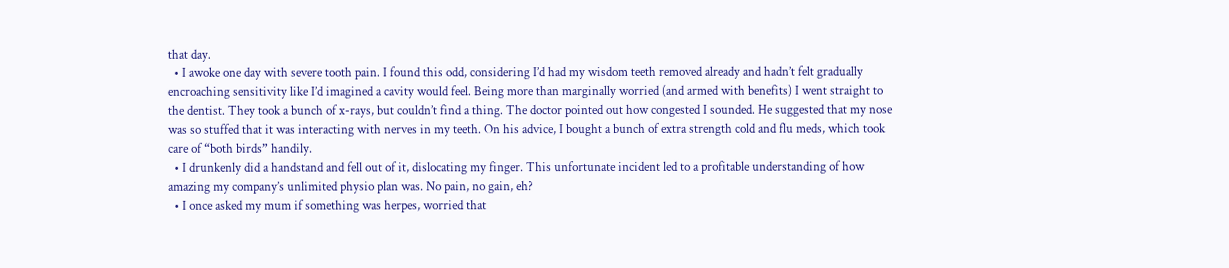that day.
  • I awoke one day with severe tooth pain. I found this odd, considering I’d had my wisdom teeth removed already and hadn’t felt gradually encroaching sensitivity like I’d imagined a cavity would feel. Being more than marginally worried (and armed with benefits) I went straight to the dentist. They took a bunch of x-rays, but couldn’t find a thing. The doctor pointed out how congested I sounded. He suggested that my nose was so stuffed that it was interacting with nerves in my teeth. On his advice, I bought a bunch of extra strength cold and flu meds, which took care of “both birds” handily.
  • I drunkenly did a handstand and fell out of it, dislocating my finger. This unfortunate incident led to a profitable understanding of how amazing my company’s unlimited physio plan was. No pain, no gain, eh?
  • I once asked my mum if something was herpes, worried that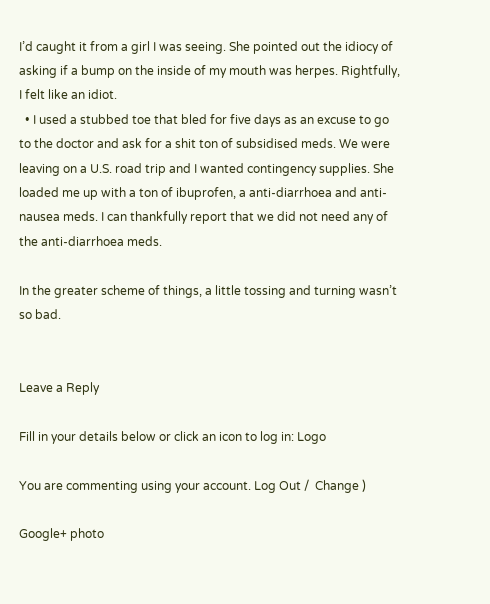I’d caught it from a girl I was seeing. She pointed out the idiocy of asking if a bump on the inside of my mouth was herpes. Rightfully, I felt like an idiot.
  • I used a stubbed toe that bled for five days as an excuse to go to the doctor and ask for a shit ton of subsidised meds. We were leaving on a U.S. road trip and I wanted contingency supplies. She loaded me up with a ton of ibuprofen, a anti-diarrhoea and anti-nausea meds. I can thankfully report that we did not need any of the anti-diarrhoea meds.

In the greater scheme of things, a little tossing and turning wasn’t so bad.


Leave a Reply

Fill in your details below or click an icon to log in: Logo

You are commenting using your account. Log Out /  Change )

Google+ photo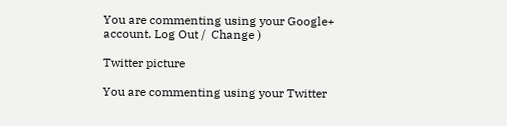You are commenting using your Google+ account. Log Out /  Change )

Twitter picture

You are commenting using your Twitter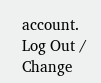account. Log Out /  Change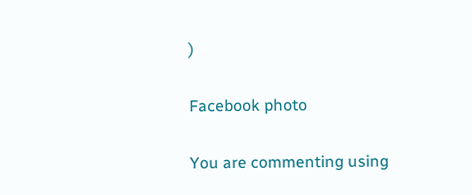)

Facebook photo

You are commenting using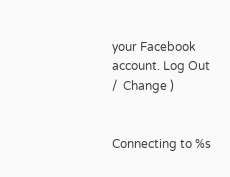your Facebook account. Log Out /  Change )


Connecting to %s